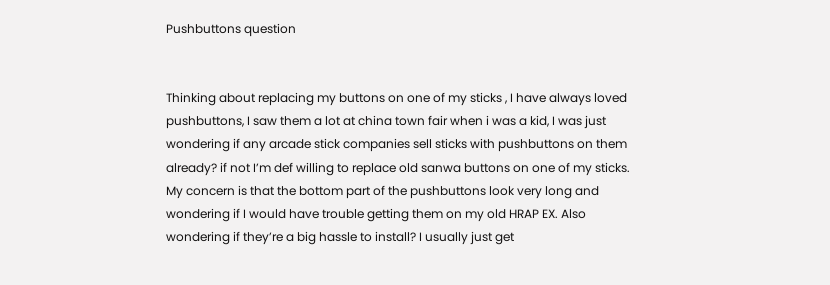Pushbuttons question


Thinking about replacing my buttons on one of my sticks , I have always loved pushbuttons, I saw them a lot at china town fair when i was a kid, I was just wondering if any arcade stick companies sell sticks with pushbuttons on them already? if not I’m def willing to replace old sanwa buttons on one of my sticks. My concern is that the bottom part of the pushbuttons look very long and wondering if I would have trouble getting them on my old HRAP EX. Also wondering if they’re a big hassle to install? I usually just get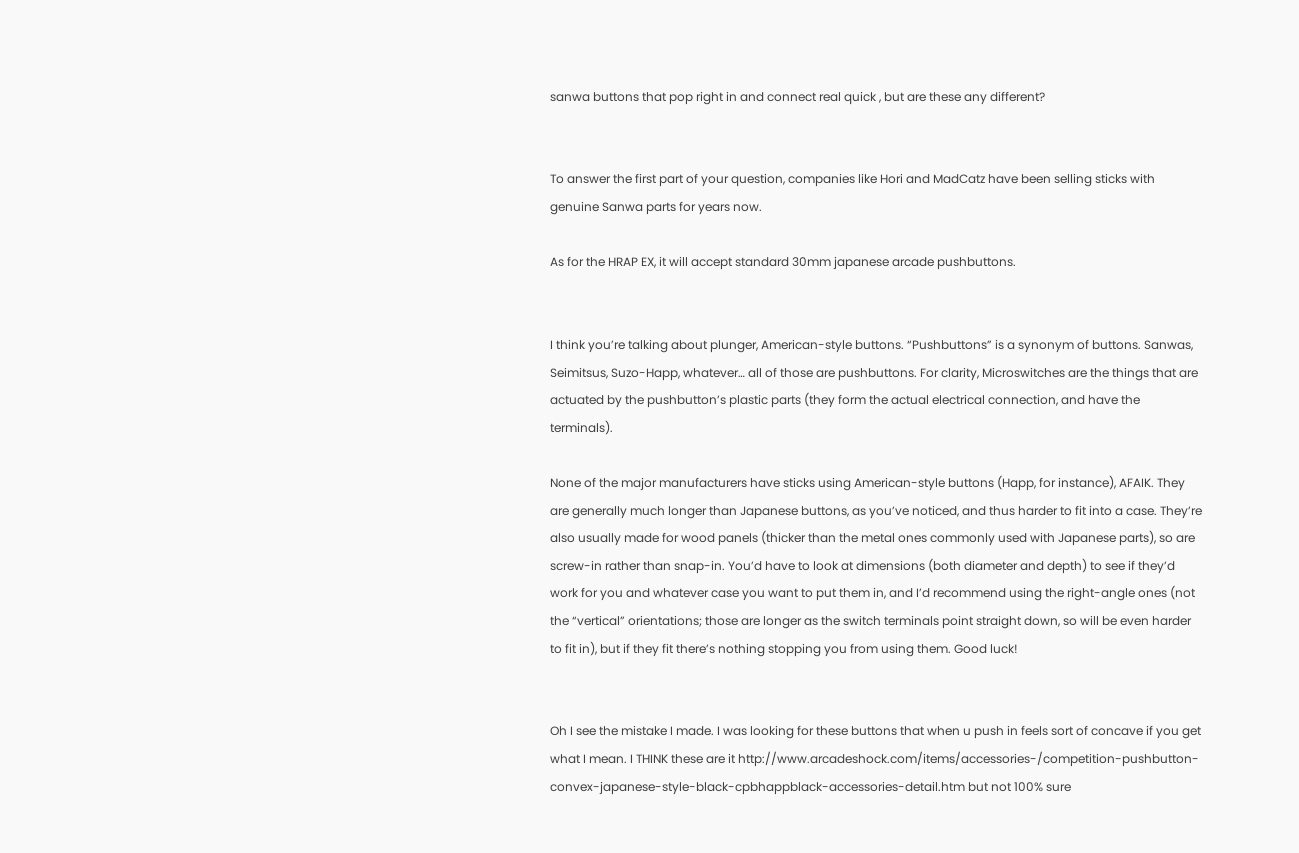sanwa buttons that pop right in and connect real quick , but are these any different?


To answer the first part of your question, companies like Hori and MadCatz have been selling sticks with genuine Sanwa parts for years now.

As for the HRAP EX, it will accept standard 30mm japanese arcade pushbuttons.


I think you’re talking about plunger, American-style buttons. “Pushbuttons” is a synonym of buttons. Sanwas, Seimitsus, Suzo-Happ, whatever… all of those are pushbuttons. For clarity, Microswitches are the things that are actuated by the pushbutton’s plastic parts (they form the actual electrical connection, and have the terminals).

None of the major manufacturers have sticks using American-style buttons (Happ, for instance), AFAIK. They are generally much longer than Japanese buttons, as you’ve noticed, and thus harder to fit into a case. They’re also usually made for wood panels (thicker than the metal ones commonly used with Japanese parts), so are screw-in rather than snap-in. You’d have to look at dimensions (both diameter and depth) to see if they’d work for you and whatever case you want to put them in, and I’d recommend using the right-angle ones (not the “vertical” orientations; those are longer as the switch terminals point straight down, so will be even harder to fit in), but if they fit there’s nothing stopping you from using them. Good luck!


Oh I see the mistake I made. I was looking for these buttons that when u push in feels sort of concave if you get what I mean. I THINK these are it http://www.arcadeshock.com/items/accessories-/competition-pushbutton-convex-japanese-style-black-cpbhappblack-accessories-detail.htm but not 100% sure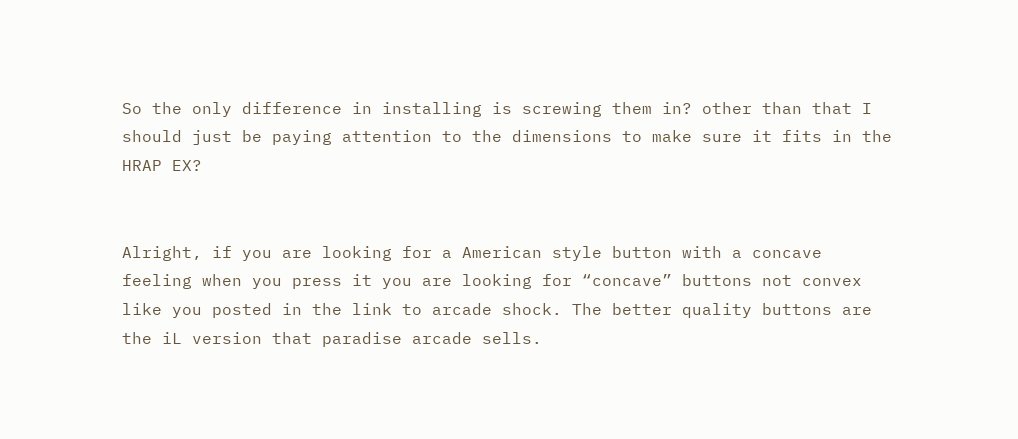So the only difference in installing is screwing them in? other than that I should just be paying attention to the dimensions to make sure it fits in the HRAP EX?


Alright, if you are looking for a American style button with a concave feeling when you press it you are looking for “concave” buttons not convex like you posted in the link to arcade shock. The better quality buttons are the iL version that paradise arcade sells.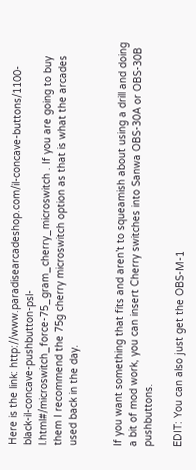Here is the link: http://www.paradisearcadeshop.com/il-concave-buttons/1100-black-il-concave-pushbutton-psl-l.html#/microswitch_force-75_gram_cherry_microswitch . If you are going to buy them I recommend the 75g cherry microswitch option as that is what the arcades used back in the day.


If you want something that fits and aren’t to squeamish about using a drill and doing a bit of mod work, you can insert Cherry switches into Sanwa OBS-30A or OBS-30B pushbuttons.

EDIT: You can also just get the OBS-M-1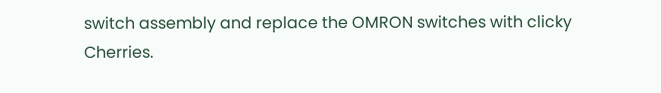switch assembly and replace the OMRON switches with clicky Cherries.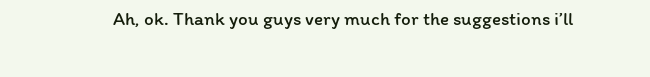Ah, ok. Thank you guys very much for the suggestions i’ll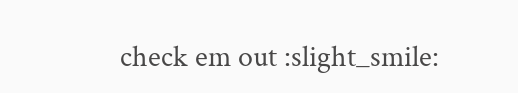check em out :slight_smile: